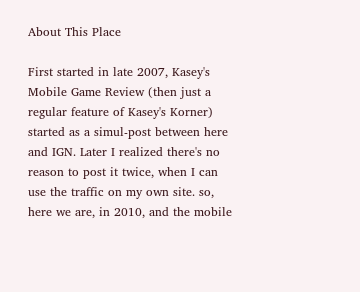About This Place

First started in late 2007, Kasey's Mobile Game Review (then just a regular feature of Kasey's Korner) started as a simul-post between here and IGN. Later I realized there's no reason to post it twice, when I can use the traffic on my own site. so, here we are, in 2010, and the mobile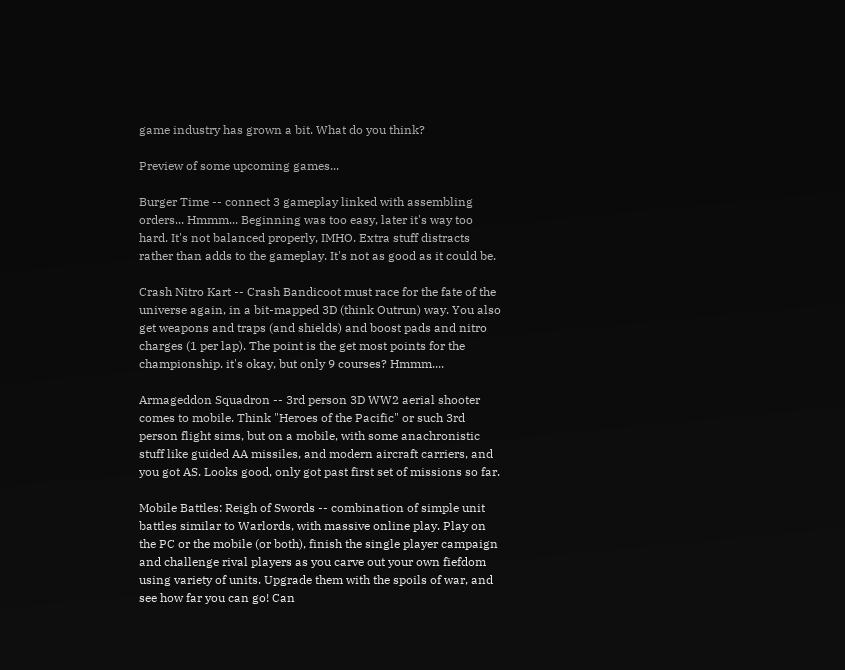game industry has grown a bit. What do you think?

Preview of some upcoming games...

Burger Time -- connect 3 gameplay linked with assembling orders... Hmmm... Beginning was too easy, later it's way too hard. It's not balanced properly, IMHO. Extra stuff distracts rather than adds to the gameplay. It's not as good as it could be.

Crash Nitro Kart -- Crash Bandicoot must race for the fate of the universe again, in a bit-mapped 3D (think Outrun) way. You also get weapons and traps (and shields) and boost pads and nitro charges (1 per lap). The point is the get most points for the championship. it's okay, but only 9 courses? Hmmm....

Armageddon Squadron -- 3rd person 3D WW2 aerial shooter comes to mobile. Think "Heroes of the Pacific" or such 3rd person flight sims, but on a mobile, with some anachronistic stuff like guided AA missiles, and modern aircraft carriers, and you got AS. Looks good, only got past first set of missions so far.

Mobile Battles: Reigh of Swords -- combination of simple unit battles similar to Warlords, with massive online play. Play on the PC or the mobile (or both), finish the single player campaign and challenge rival players as you carve out your own fiefdom using variety of units. Upgrade them with the spoils of war, and see how far you can go! Can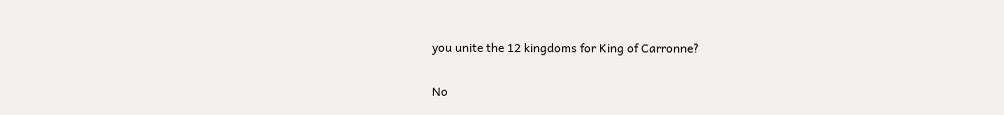you unite the 12 kingdoms for King of Carronne?

No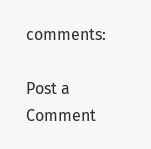comments:

Post a Comment